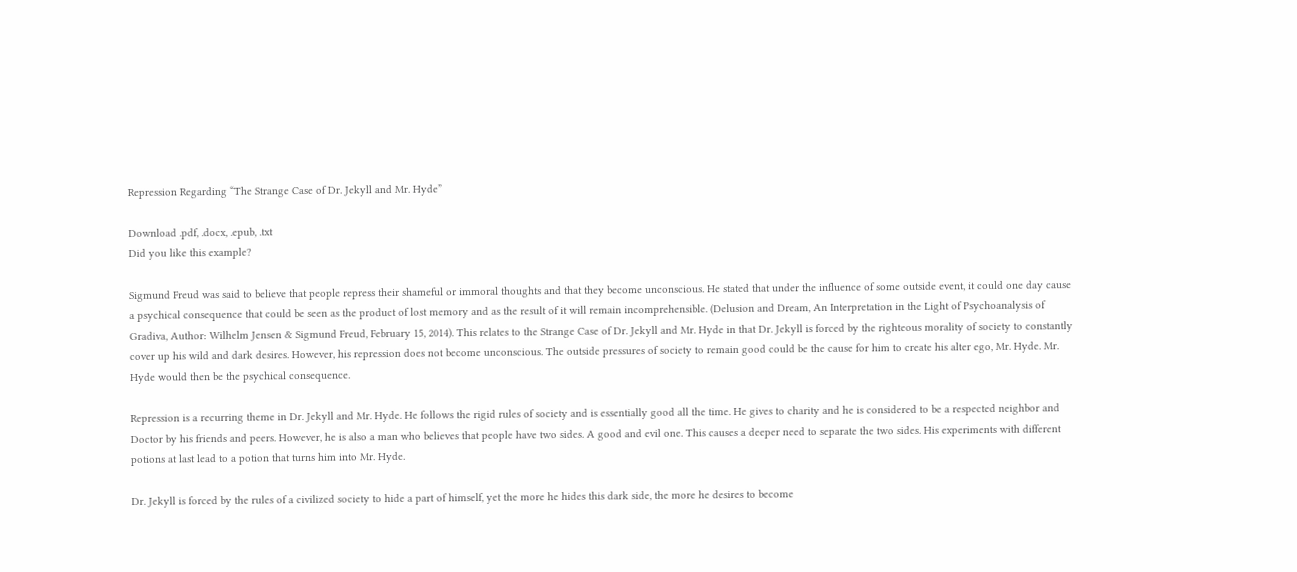Repression Regarding “The Strange Case of Dr. Jekyll and Mr. Hyde”

Download .pdf, .docx, .epub, .txt
Did you like this example?

Sigmund Freud was said to believe that people repress their shameful or immoral thoughts and that they become unconscious. He stated that under the influence of some outside event, it could one day cause a psychical consequence that could be seen as the product of lost memory and as the result of it will remain incomprehensible. (Delusion and Dream, An Interpretation in the Light of Psychoanalysis of Gradiva, Author: Wilhelm Jensen & Sigmund Freud, February 15, 2014). This relates to the Strange Case of Dr. Jekyll and Mr. Hyde in that Dr. Jekyll is forced by the righteous morality of society to constantly cover up his wild and dark desires. However, his repression does not become unconscious. The outside pressures of society to remain good could be the cause for him to create his alter ego, Mr. Hyde. Mr. Hyde would then be the psychical consequence.

Repression is a recurring theme in Dr. Jekyll and Mr. Hyde. He follows the rigid rules of society and is essentially good all the time. He gives to charity and he is considered to be a respected neighbor and Doctor by his friends and peers. However, he is also a man who believes that people have two sides. A good and evil one. This causes a deeper need to separate the two sides. His experiments with different potions at last lead to a potion that turns him into Mr. Hyde.

Dr. Jekyll is forced by the rules of a civilized society to hide a part of himself, yet the more he hides this dark side, the more he desires to become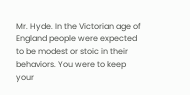Mr. Hyde. In the Victorian age of England people were expected to be modest or stoic in their behaviors. You were to keep your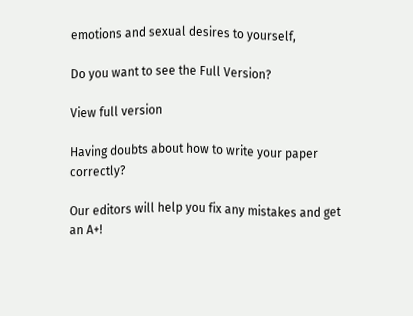emotions and sexual desires to yourself,

Do you want to see the Full Version?

View full version

Having doubts about how to write your paper correctly?

Our editors will help you fix any mistakes and get an A+!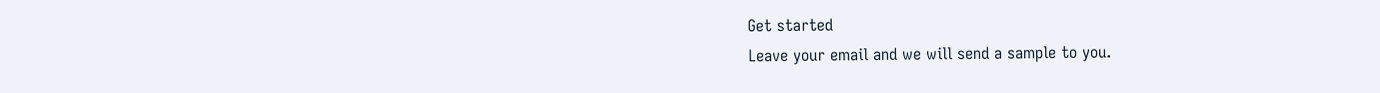Get started
Leave your email and we will send a sample to you.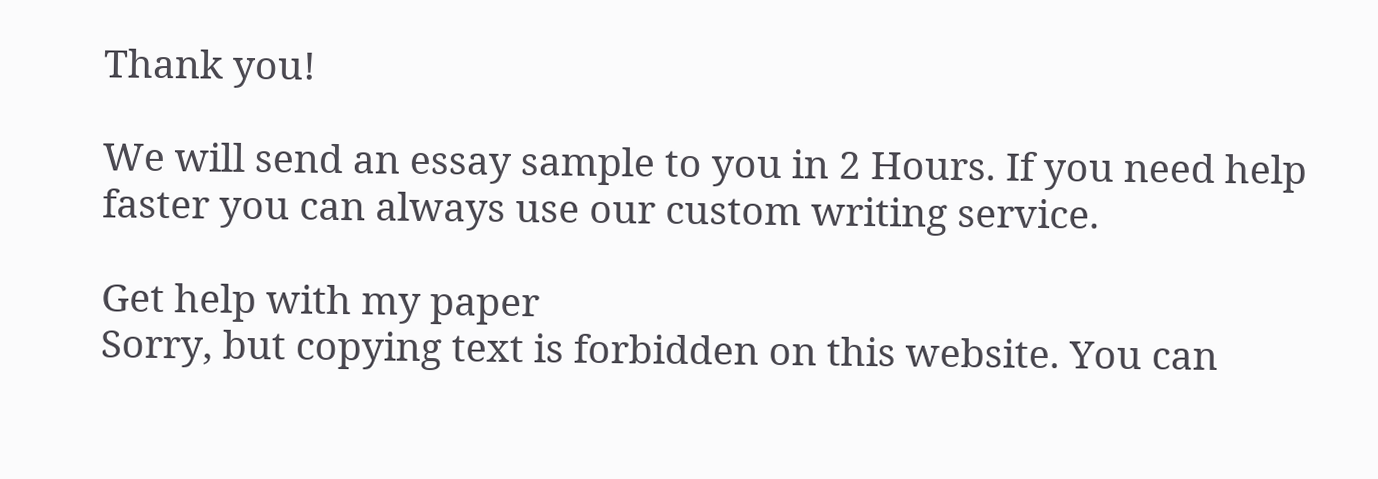Thank you!

We will send an essay sample to you in 2 Hours. If you need help faster you can always use our custom writing service.

Get help with my paper
Sorry, but copying text is forbidden on this website. You can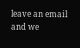leave an email and we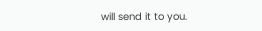will send it to you.